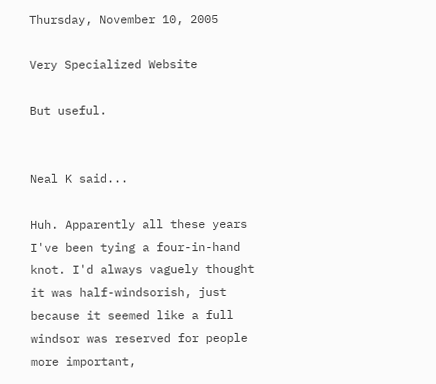Thursday, November 10, 2005

Very Specialized Website

But useful.


Neal K said...

Huh. Apparently all these years I've been tying a four-in-hand knot. I'd always vaguely thought it was half-windsorish, just because it seemed like a full windsor was reserved for people more important,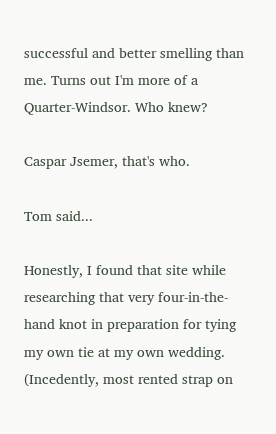successful and better smelling than me. Turns out I'm more of a Quarter-Windsor. Who knew?

Caspar Jsemer, that's who.

Tom said...

Honestly, I found that site while researching that very four-in-the-hand knot in preparation for tying my own tie at my own wedding. (Incedently, most rented strap on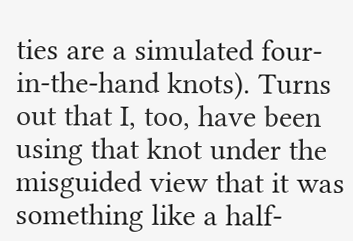ties are a simulated four-in-the-hand knots). Turns out that I, too, have been using that knot under the misguided view that it was something like a half-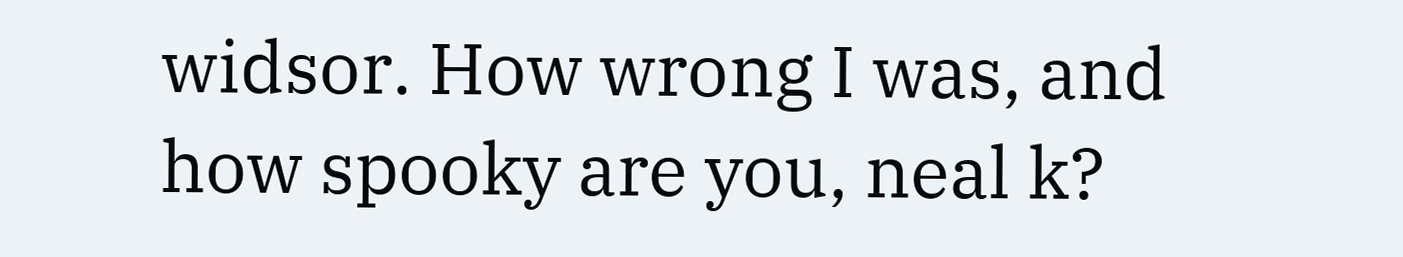widsor. How wrong I was, and how spooky are you, neal k?